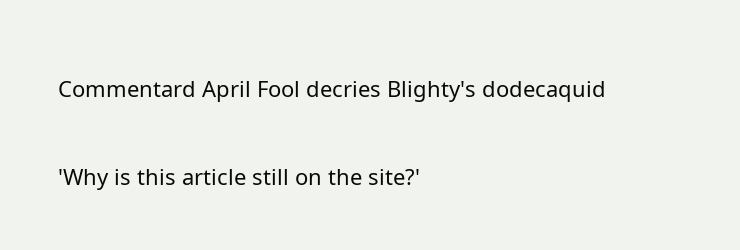Commentard April Fool decries Blighty's dodecaquid

'Why is this article still on the site?'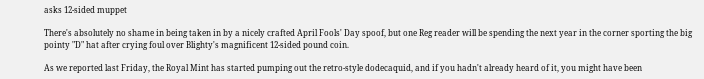asks 12-sided muppet

There's absolutely no shame in being taken in by a nicely crafted April Fools' Day spoof, but one Reg reader will be spending the next year in the corner sporting the big pointy "D" hat after crying foul over Blighty's magnificent 12-sided pound coin.

As we reported last Friday, the Royal Mint has started pumping out the retro-style dodecaquid, and if you hadn't already heard of it, you might have been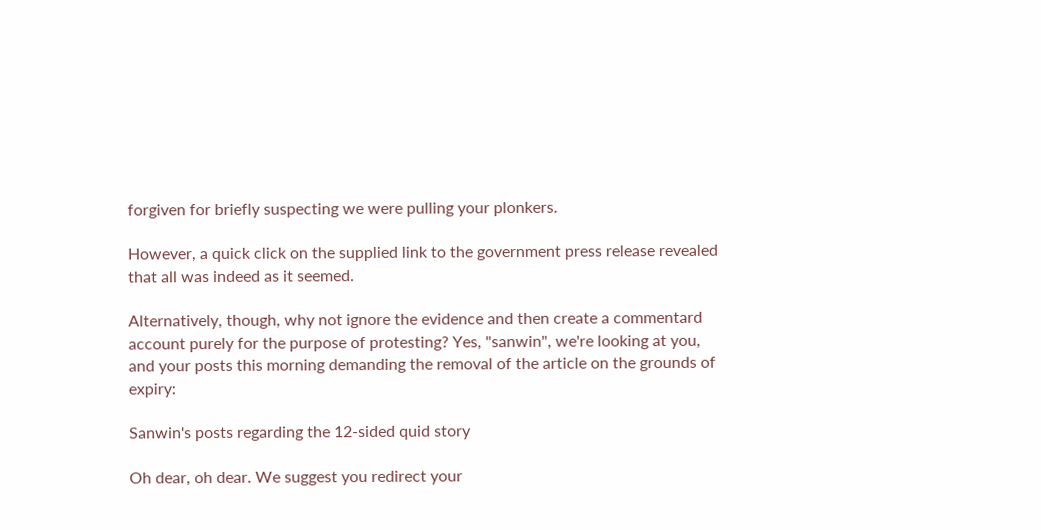forgiven for briefly suspecting we were pulling your plonkers.

However, a quick click on the supplied link to the government press release revealed that all was indeed as it seemed.

Alternatively, though, why not ignore the evidence and then create a commentard account purely for the purpose of protesting? Yes, "sanwin", we're looking at you, and your posts this morning demanding the removal of the article on the grounds of expiry:

Sanwin's posts regarding the 12-sided quid story

Oh dear, oh dear. We suggest you redirect your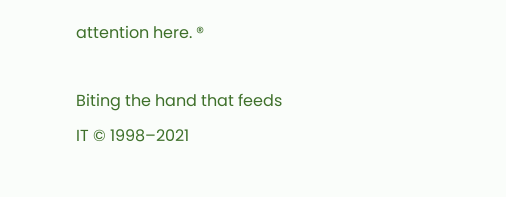attention here. ®

Biting the hand that feeds IT © 1998–2021